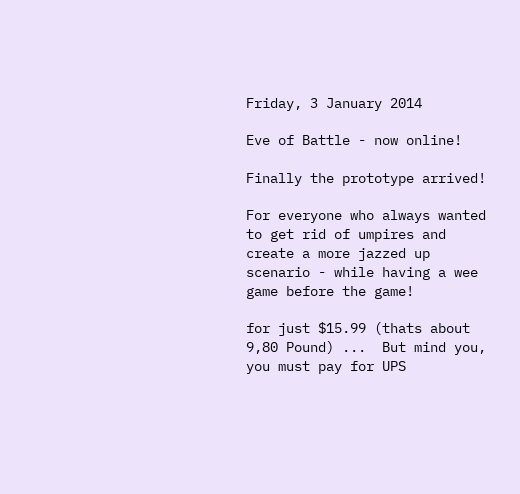Friday, 3 January 2014

Eve of Battle - now online!

Finally the prototype arrived!

For everyone who always wanted to get rid of umpires and create a more jazzed up scenario - while having a wee game before the game!

for just $15.99 (thats about  9,80 Pound) ...  But mind you, you must pay for UPS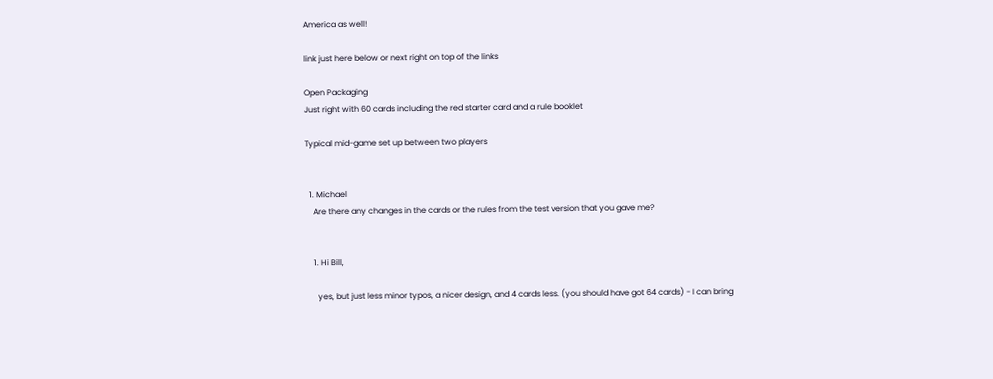America as well!

link just here below or next right on top of the links

Open Packaging
Just right with 60 cards including the red starter card and a rule booklet

Typical mid-game set up between two players


  1. Michael
    Are there any changes in the cards or the rules from the test version that you gave me?


    1. Hi Bill,

      yes, but just less minor typos, a nicer design, and 4 cards less. (you should have got 64 cards) - I can bring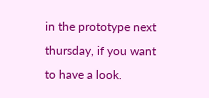in the prototype next thursday, if you want to have a look.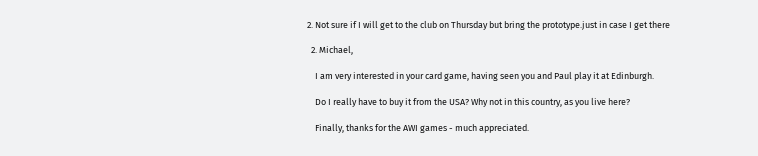2. Not sure if I will get to the club on Thursday but bring the prototype.just in case I get there

  2. Michael,

    I am very interested in your card game, having seen you and Paul play it at Edinburgh.

    Do I really have to buy it from the USA? Why not in this country, as you live here?

    Finally, thanks for the AWI games - much appreciated.